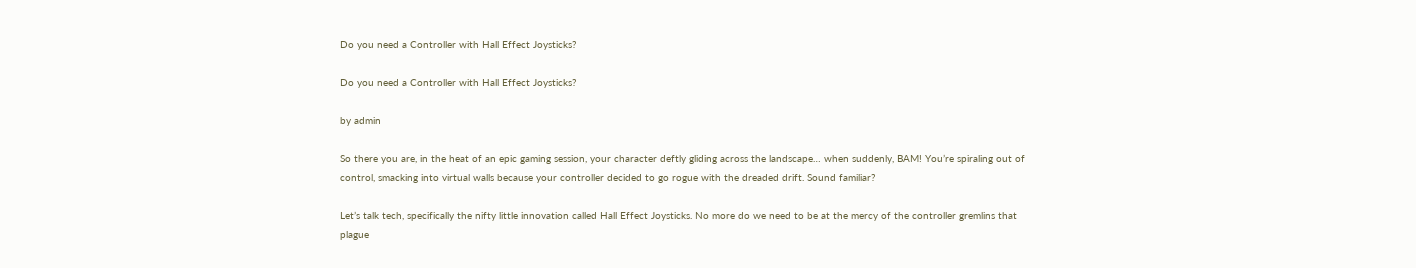Do you need a Controller with Hall Effect Joysticks?

Do you need a Controller with Hall Effect Joysticks?

by admin

So there you are, in the heat of an epic gaming session, your character deftly gliding across the landscape… when suddenly, BAM! You’re spiraling out of control, smacking into virtual walls because your controller decided to go rogue with the dreaded drift. Sound familiar?

Let’s talk tech, specifically the nifty little innovation called Hall Effect Joysticks. No more do we need to be at the mercy of the controller gremlins that plague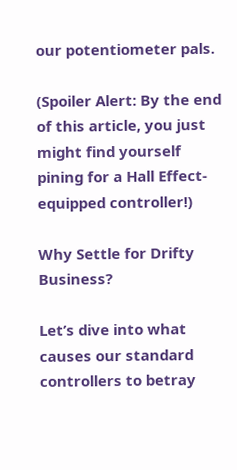our potentiometer pals.

(Spoiler Alert: By the end of this article, you just might find yourself pining for a Hall Effect-equipped controller!)

Why Settle for Drifty Business?

Let’s dive into what causes our standard controllers to betray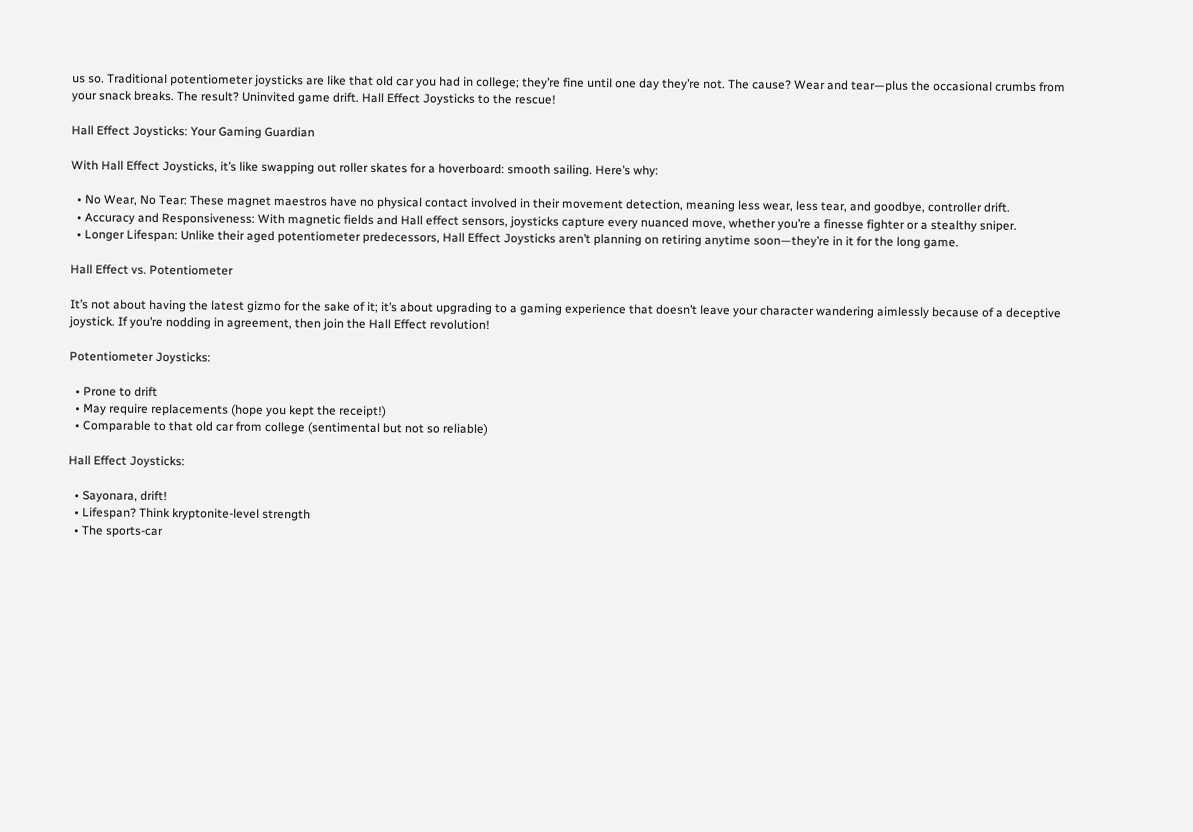us so. Traditional potentiometer joysticks are like that old car you had in college; they’re fine until one day they’re not. The cause? Wear and tear—plus the occasional crumbs from your snack breaks. The result? Uninvited game drift. Hall Effect Joysticks to the rescue!

Hall Effect Joysticks: Your Gaming Guardian

With Hall Effect Joysticks, it’s like swapping out roller skates for a hoverboard: smooth sailing. Here’s why:

  • No Wear, No Tear: These magnet maestros have no physical contact involved in their movement detection, meaning less wear, less tear, and goodbye, controller drift.
  • Accuracy and Responsiveness: With magnetic fields and Hall effect sensors, joysticks capture every nuanced move, whether you’re a finesse fighter or a stealthy sniper.
  • Longer Lifespan: Unlike their aged potentiometer predecessors, Hall Effect Joysticks aren’t planning on retiring anytime soon—they’re in it for the long game.

Hall Effect vs. Potentiometer

It’s not about having the latest gizmo for the sake of it; it’s about upgrading to a gaming experience that doesn’t leave your character wandering aimlessly because of a deceptive joystick. If you’re nodding in agreement, then join the Hall Effect revolution!

Potentiometer Joysticks:

  • Prone to drift
  • May require replacements (hope you kept the receipt!)
  • Comparable to that old car from college (sentimental but not so reliable)

Hall Effect Joysticks:

  • Sayonara, drift!
  • Lifespan? Think kryptonite-level strength
  • The sports-car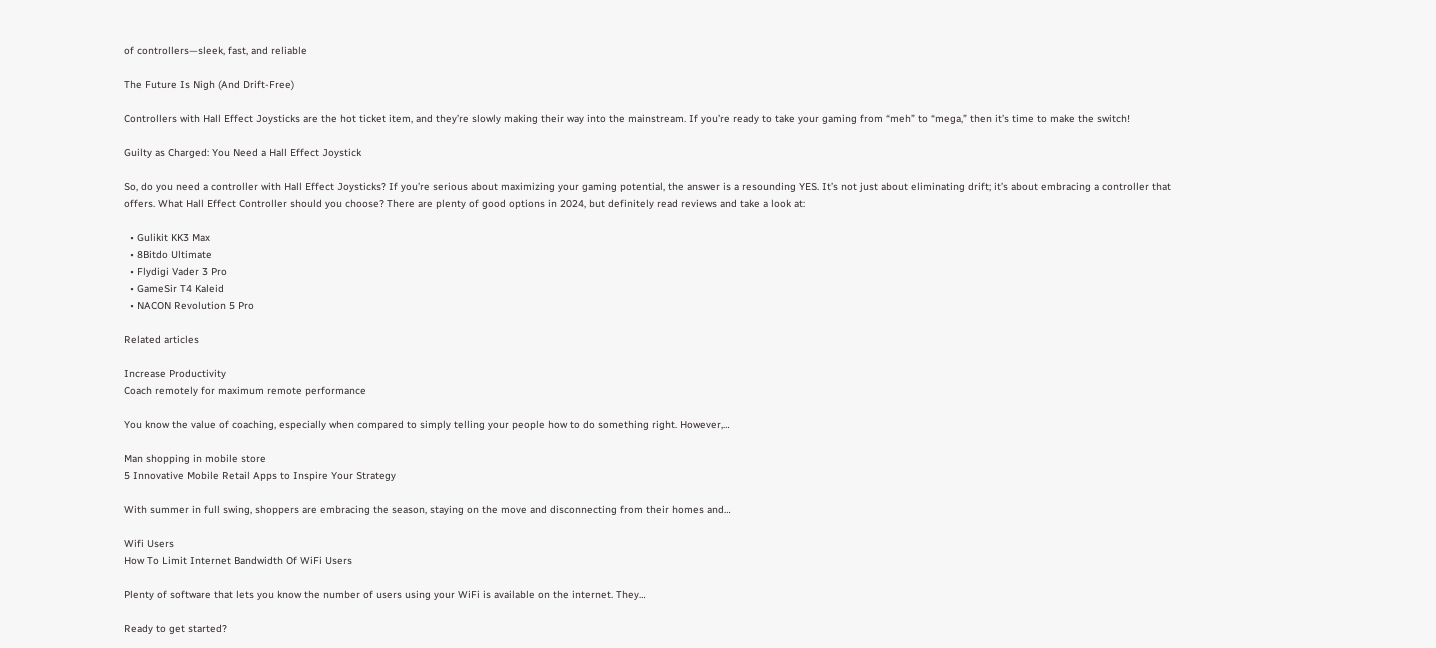of controllers—sleek, fast, and reliable

The Future Is Nigh (And Drift-Free)

Controllers with Hall Effect Joysticks are the hot ticket item, and they’re slowly making their way into the mainstream. If you’re ready to take your gaming from “meh” to “mega,” then it’s time to make the switch!

Guilty as Charged: You Need a Hall Effect Joystick

So, do you need a controller with Hall Effect Joysticks? If you’re serious about maximizing your gaming potential, the answer is a resounding YES. It’s not just about eliminating drift; it’s about embracing a controller that offers. What Hall Effect Controller should you choose? There are plenty of good options in 2024, but definitely read reviews and take a look at:

  • Gulikit KK3 Max
  • 8Bitdo Ultimate
  • Flydigi Vader 3 Pro
  • GameSir T4 Kaleid
  • NACON Revolution 5 Pro

Related articles

Increase Productivity
Coach remotely for maximum remote performance

You know the value of coaching, especially when compared to simply telling your people how to do something right. However,…

Man shopping in mobile store
5 Innovative Mobile Retail Apps to Inspire Your Strategy

With summer in full swing, shoppers are embracing the season, staying on the move and disconnecting from their homes and…

Wifi Users
How To Limit Internet Bandwidth Of WiFi Users

Plenty of software that lets you know the number of users using your WiFi is available on the internet. They…

Ready to get started?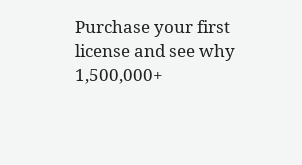Purchase your first license and see why 1,500,000+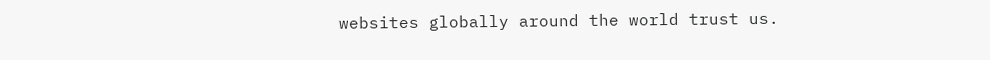websites globally around the world trust us.